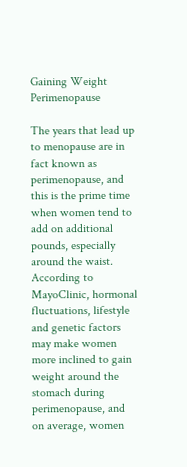Gaining Weight Perimenopause

The years that lead up to menopause are in fact known as perimenopause, and this is the prime time when women tend to add on additional pounds, especially around the waist. According to MayoClinic, hormonal fluctuations, lifestyle and genetic factors may make women more inclined to gain weight around the stomach during perimenopause, and on average, women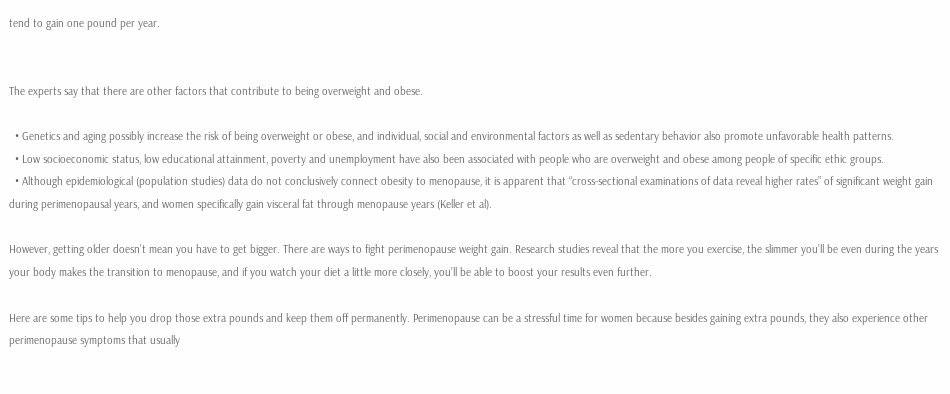tend to gain one pound per year.


The experts say that there are other factors that contribute to being overweight and obese.

  • Genetics and aging possibly increase the risk of being overweight or obese, and individual, social and environmental factors as well as sedentary behavior also promote unfavorable health patterns.
  • Low socioeconomic status, low educational attainment, poverty and unemployment have also been associated with people who are overweight and obese among people of specific ethic groups.
  • Although epidemiological (population studies) data do not conclusively connect obesity to menopause, it is apparent that “cross-sectional examinations of data reveal higher rates” of significant weight gain during perimenopausal years, and women specifically gain visceral fat through menopause years (Keller et al).

However, getting older doesn’t mean you have to get bigger. There are ways to fight perimenopause weight gain. Research studies reveal that the more you exercise, the slimmer you’ll be even during the years your body makes the transition to menopause, and if you watch your diet a little more closely, you’ll be able to boost your results even further.

Here are some tips to help you drop those extra pounds and keep them off permanently. Perimenopause can be a stressful time for women because besides gaining extra pounds, they also experience other perimenopause symptoms that usually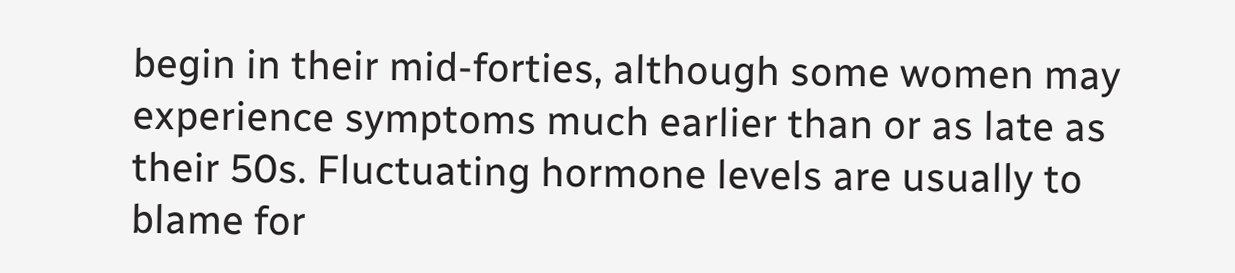begin in their mid-forties, although some women may experience symptoms much earlier than or as late as their 50s. Fluctuating hormone levels are usually to blame for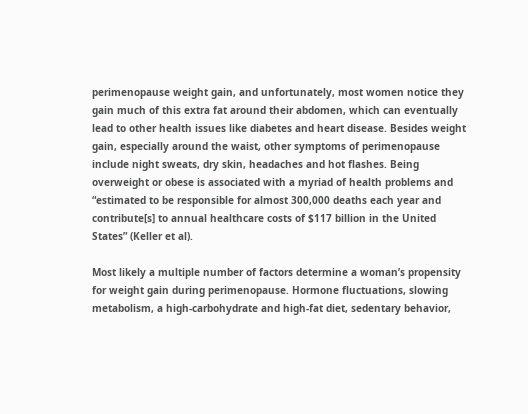perimenopause weight gain, and unfortunately, most women notice they gain much of this extra fat around their abdomen, which can eventually lead to other health issues like diabetes and heart disease. Besides weight gain, especially around the waist, other symptoms of perimenopause include night sweats, dry skin, headaches and hot flashes. Being overweight or obese is associated with a myriad of health problems and “estimated to be responsible for almost 300,000 deaths each year and contribute[s] to annual healthcare costs of $117 billion in the United States” (Keller et al).

Most likely a multiple number of factors determine a woman’s propensity for weight gain during perimenopause. Hormone fluctuations, slowing metabolism, a high-carbohydrate and high-fat diet, sedentary behavior,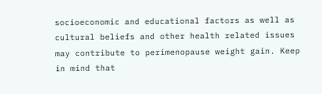socioeconomic and educational factors as well as cultural beliefs and other health related issues may contribute to perimenopause weight gain. Keep in mind that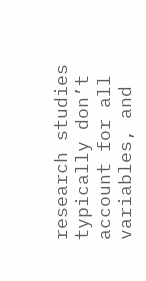research studies typically don’t account for all variables, and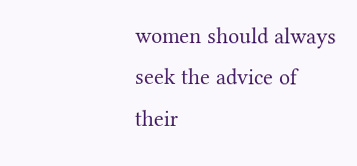women should always seek the advice of their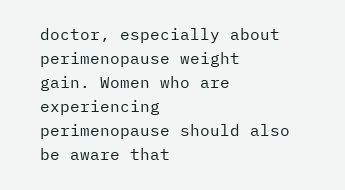doctor, especially about perimenopause weight gain. Women who are experiencing perimenopause should also be aware that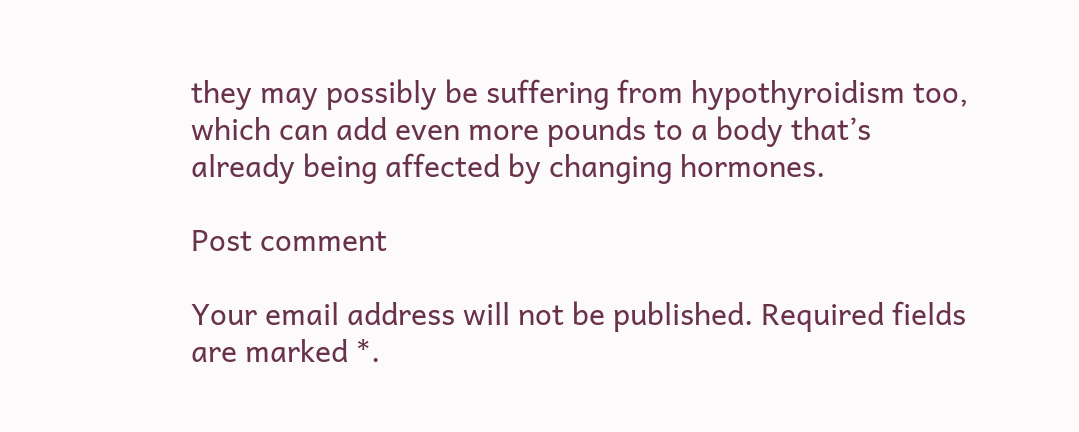they may possibly be suffering from hypothyroidism too, which can add even more pounds to a body that’s already being affected by changing hormones.

Post comment

Your email address will not be published. Required fields are marked *.